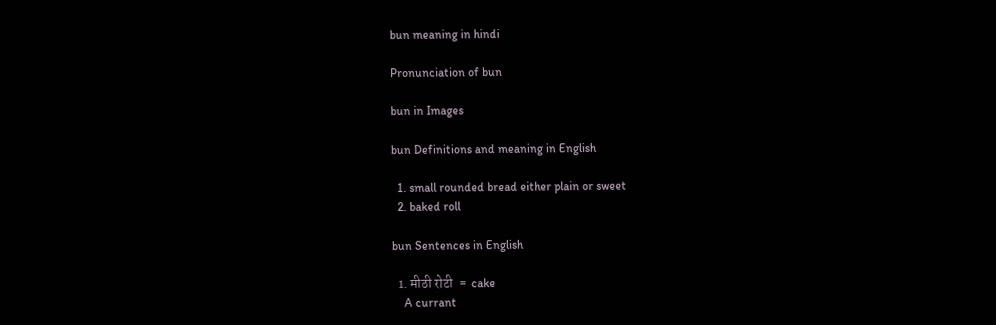bun meaning in hindi

Pronunciation of bun

bun in Images

bun Definitions and meaning in English

  1. small rounded bread either plain or sweet
  2. baked roll

bun Sentences in English

  1. मीठी रोटी  =  cake
    A currant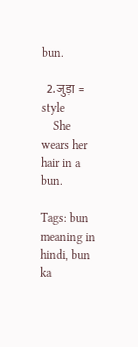bun.

  2. जुड़ा  =  style
    She wears her hair in a bun.

Tags: bun meaning in hindi, bun ka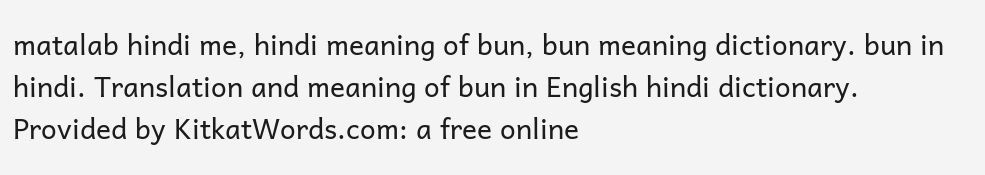matalab hindi me, hindi meaning of bun, bun meaning dictionary. bun in hindi. Translation and meaning of bun in English hindi dictionary. Provided by KitkatWords.com: a free online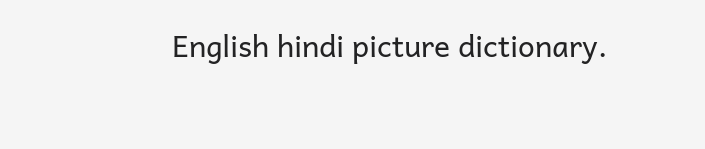English hindi picture dictionary.